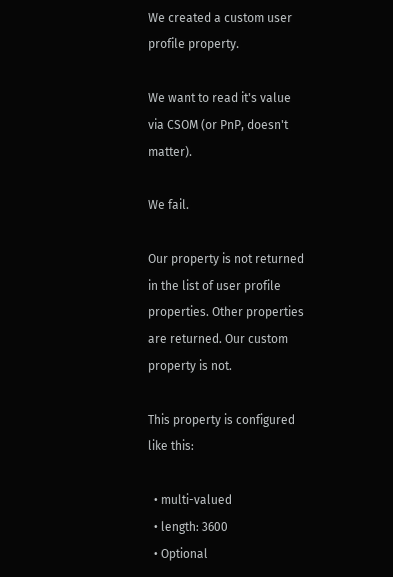We created a custom user profile property.

We want to read it's value via CSOM (or PnP, doesn't matter).

We fail.

Our property is not returned in the list of user profile properties. Other properties are returned. Our custom property is not.

This property is configured like this:

  • multi-valued
  • length: 3600
  • Optional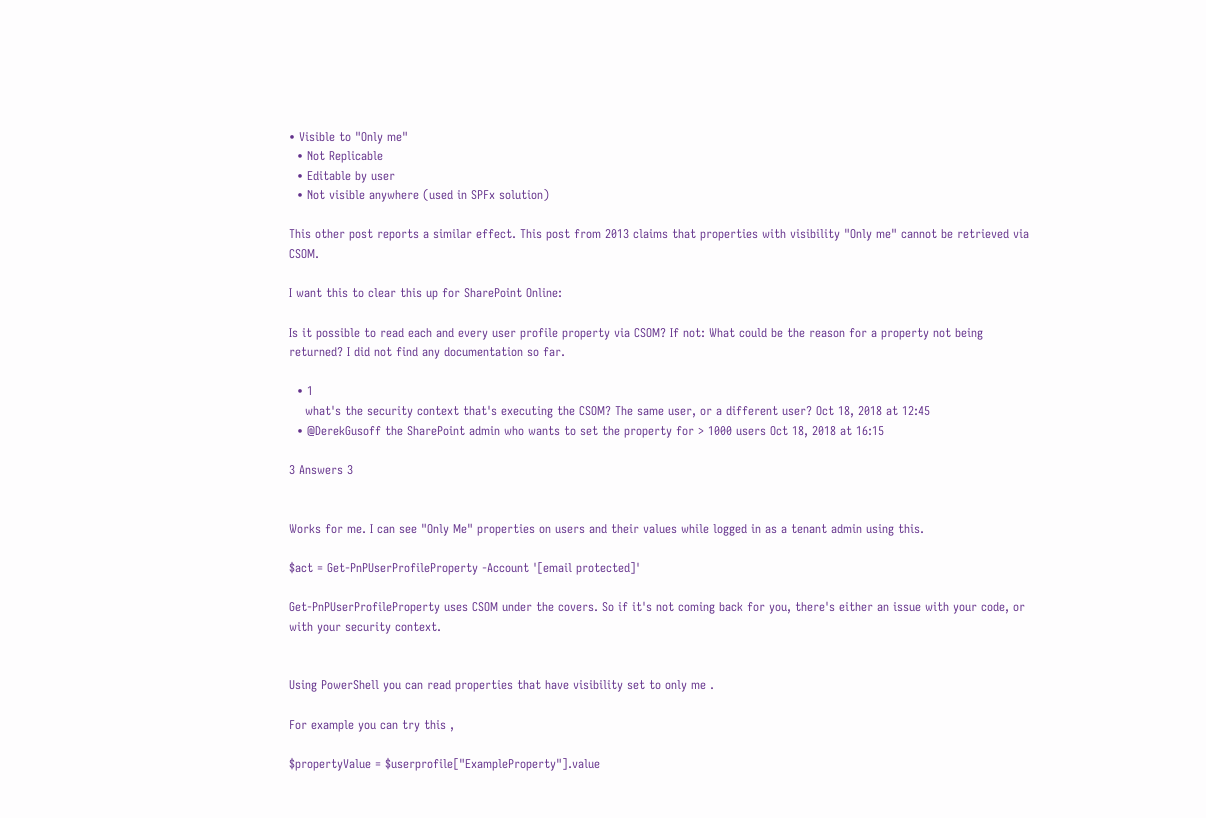• Visible to "Only me"
  • Not Replicable
  • Editable by user
  • Not visible anywhere (used in SPFx solution)

This other post reports a similar effect. This post from 2013 claims that properties with visibility "Only me" cannot be retrieved via CSOM.

I want this to clear this up for SharePoint Online:

Is it possible to read each and every user profile property via CSOM? If not: What could be the reason for a property not being returned? I did not find any documentation so far.

  • 1
    what's the security context that's executing the CSOM? The same user, or a different user? Oct 18, 2018 at 12:45
  • @DerekGusoff the SharePoint admin who wants to set the property for > 1000 users Oct 18, 2018 at 16:15

3 Answers 3


Works for me. I can see "Only Me" properties on users and their values while logged in as a tenant admin using this.

$act = Get-PnPUserProfileProperty -Account '[email protected]'

Get-PnPUserProfileProperty uses CSOM under the covers. So if it's not coming back for you, there's either an issue with your code, or with your security context.


Using PowerShell you can read properties that have visibility set to only me .

For example you can try this ,

$propertyValue = $userprofile["ExampleProperty"].value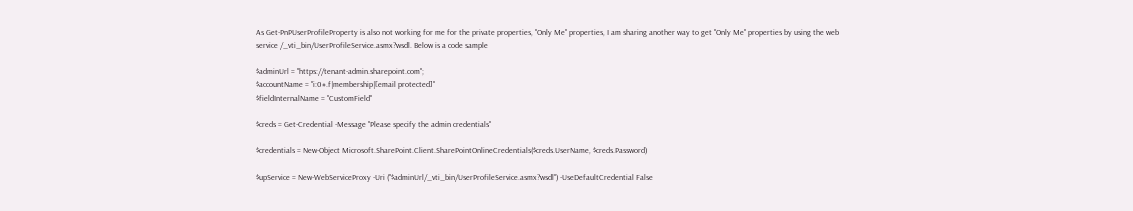As Get-PnPUserProfileProperty is also not working for me for the private properties, "Only Me" properties, I am sharing another way to get "Only Me" properties by using the web service /_vti_bin/UserProfileService.asmx?wsdl. Below is a code sample

$adminUrl = "https://tenant-admin.sharepoint.com";
$accountName = "i:0#.f|membership|[email protected]"
$fieldInternalName = "CustomField"

$creds = Get-Credential -Message "Please specify the admin credentials"

$credentials = New-Object Microsoft.SharePoint.Client.SharePointOnlineCredentials($creds.UserName, $creds.Password)

$upService = New-WebServiceProxy -Uri ("$adminUrl/_vti_bin/UserProfileService.asmx?wsdl") -UseDefaultCredential False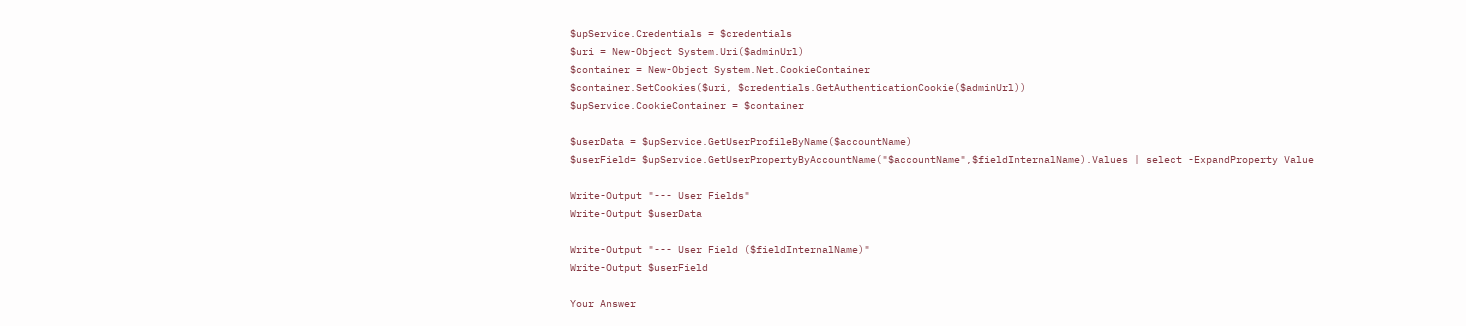$upService.Credentials = $credentials
$uri = New-Object System.Uri($adminUrl)
$container = New-Object System.Net.CookieContainer
$container.SetCookies($uri, $credentials.GetAuthenticationCookie($adminUrl))
$upService.CookieContainer = $container

$userData = $upService.GetUserProfileByName($accountName)
$userField= $upService.GetUserPropertyByAccountName("$accountName",$fieldInternalName).Values | select -ExpandProperty Value

Write-Output "--- User Fields"
Write-Output $userData

Write-Output "--- User Field ($fieldInternalName)"
Write-Output $userField

Your Answer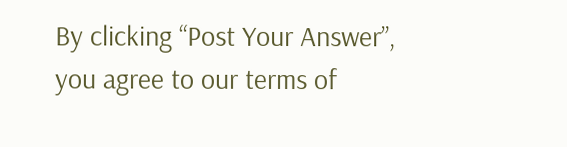By clicking “Post Your Answer”, you agree to our terms of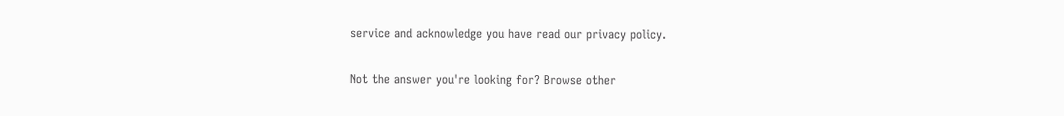service and acknowledge you have read our privacy policy.

Not the answer you're looking for? Browse other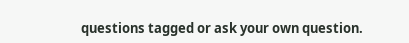questions tagged or ask your own question.